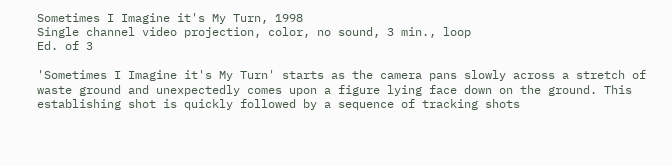Sometimes I Imagine it's My Turn, 1998
Single channel video projection, color, no sound, 3 min., loop
Ed. of 3

'Sometimes I Imagine it's My Turn' starts as the camera pans slowly across a stretch of waste ground and unexpectedly comes upon a figure lying face down on the ground. This establishing shot is quickly followed by a sequence of tracking shots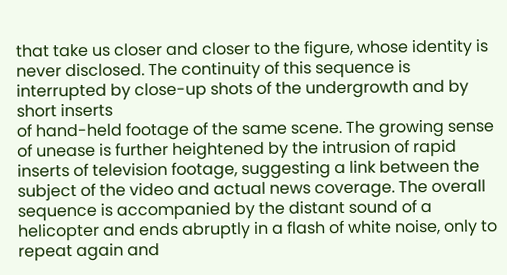that take us closer and closer to the figure, whose identity is never disclosed. The continuity of this sequence is interrupted by close-up shots of the undergrowth and by short inserts
of hand-held footage of the same scene. The growing sense of unease is further heightened by the intrusion of rapid inserts of television footage, suggesting a link between the subject of the video and actual news coverage. The overall sequence is accompanied by the distant sound of a helicopter and ends abruptly in a flash of white noise, only to repeat again and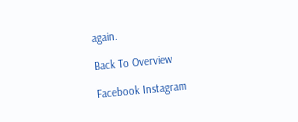again.

Back To Overview

Facebook Instagram